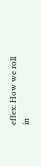effex: How we roll in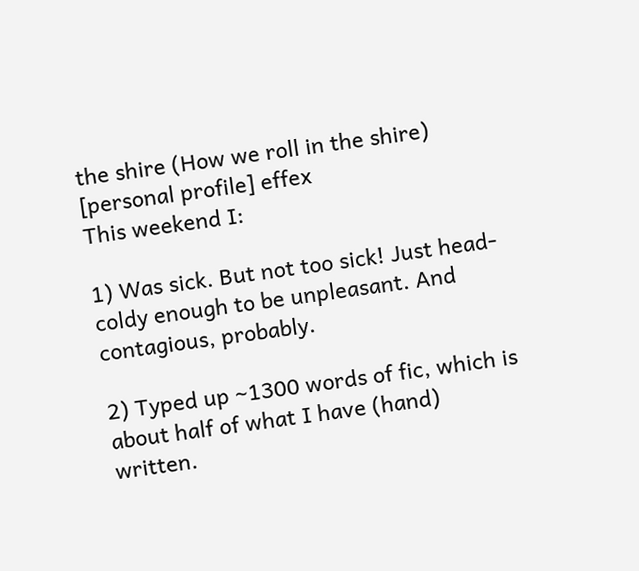the shire (How we roll in the shire)
[personal profile] effex
This weekend I:

1) Was sick. But not too sick! Just head-coldy enough to be unpleasant. And contagious, probably.

2) Typed up ~1300 words of fic, which is about half of what I have (hand) written.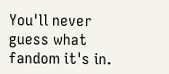You'll never guess what fandom it's in.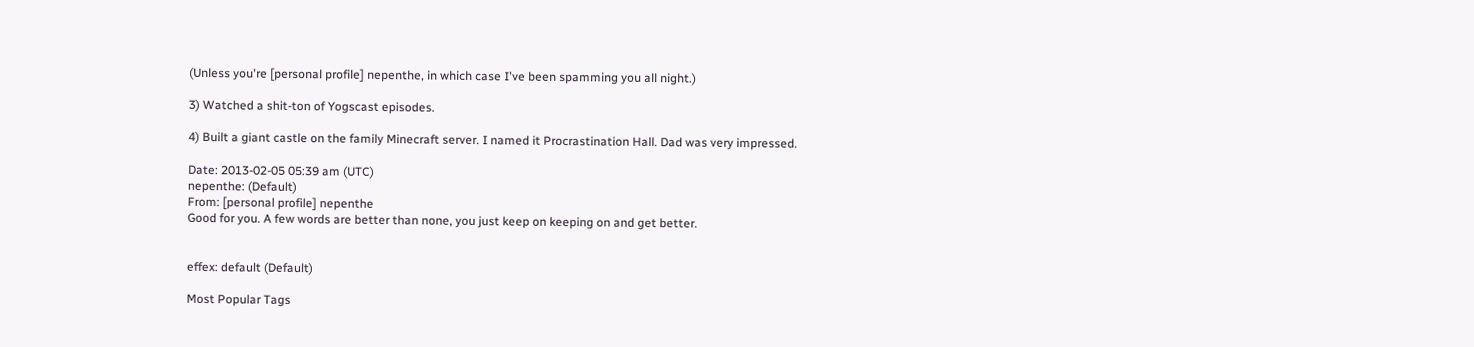(Unless you're [personal profile] nepenthe, in which case I've been spamming you all night.)

3) Watched a shit-ton of Yogscast episodes.

4) Built a giant castle on the family Minecraft server. I named it Procrastination Hall. Dad was very impressed.

Date: 2013-02-05 05:39 am (UTC)
nepenthe: (Default)
From: [personal profile] nepenthe
Good for you. A few words are better than none, you just keep on keeping on and get better.


effex: default (Default)

Most Popular Tags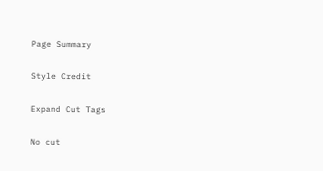Page Summary

Style Credit

Expand Cut Tags

No cut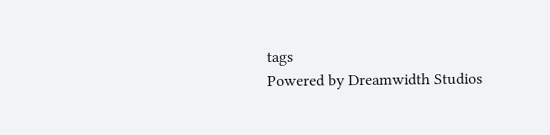tags
Powered by Dreamwidth Studios